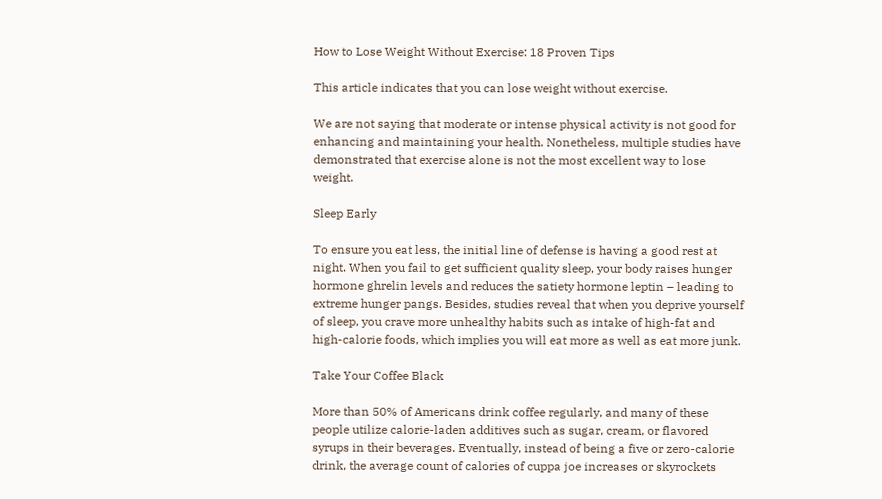How to Lose Weight Without Exercise: 18 Proven Tips

This article indicates that you can lose weight without exercise.

We are not saying that moderate or intense physical activity is not good for enhancing and maintaining your health. Nonetheless, multiple studies have demonstrated that exercise alone is not the most excellent way to lose weight.

Sleep Early

To ensure you eat less, the initial line of defense is having a good rest at night. When you fail to get sufficient quality sleep, your body raises hunger hormone ghrelin levels and reduces the satiety hormone leptin – leading to extreme hunger pangs. Besides, studies reveal that when you deprive yourself of sleep, you crave more unhealthy habits such as intake of high-fat and high-calorie foods, which implies you will eat more as well as eat more junk.

Take Your Coffee Black

More than 50% of Americans drink coffee regularly, and many of these people utilize calorie-laden additives such as sugar, cream, or flavored syrups in their beverages. Eventually, instead of being a five or zero-calorie drink, the average count of calories of cuppa joe increases or skyrockets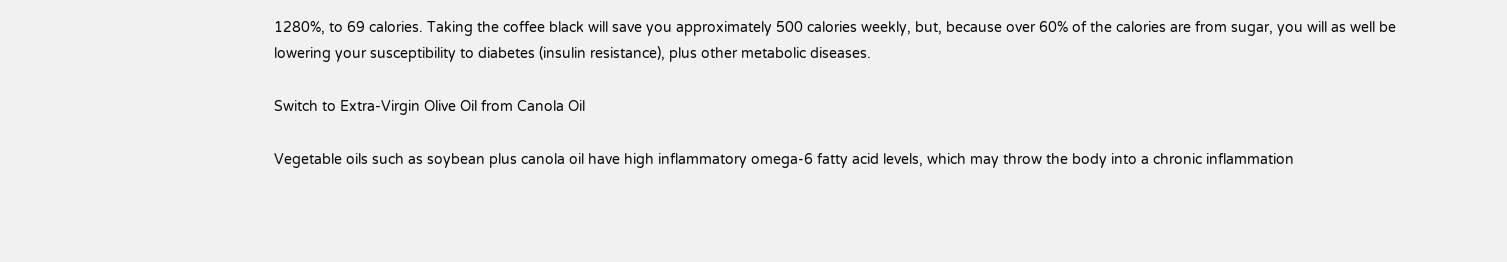1280%, to 69 calories. Taking the coffee black will save you approximately 500 calories weekly, but, because over 60% of the calories are from sugar, you will as well be lowering your susceptibility to diabetes (insulin resistance), plus other metabolic diseases.

Switch to Extra-Virgin Olive Oil from Canola Oil

Vegetable oils such as soybean plus canola oil have high inflammatory omega-6 fatty acid levels, which may throw the body into a chronic inflammation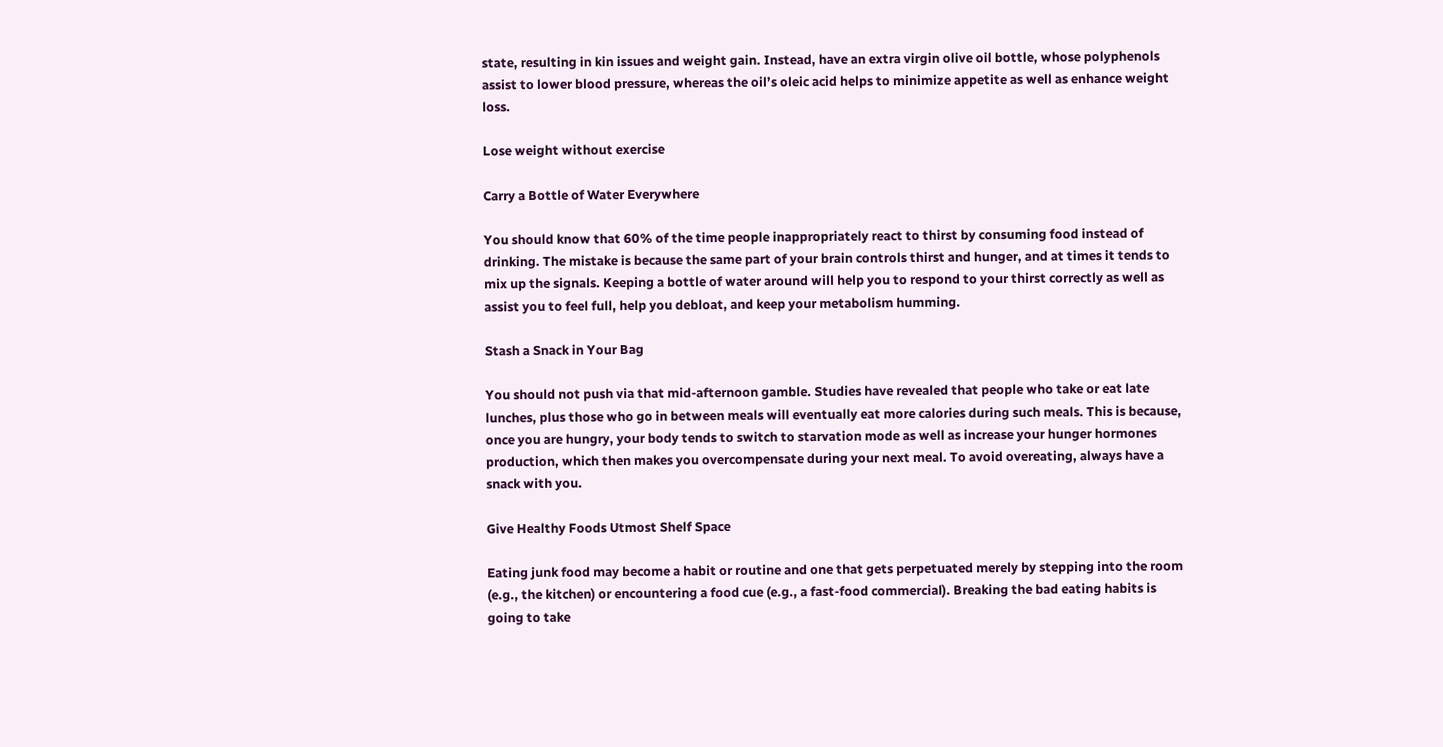state, resulting in kin issues and weight gain. Instead, have an extra virgin olive oil bottle, whose polyphenols assist to lower blood pressure, whereas the oil’s oleic acid helps to minimize appetite as well as enhance weight loss.

Lose weight without exercise

Carry a Bottle of Water Everywhere

You should know that 60% of the time people inappropriately react to thirst by consuming food instead of drinking. The mistake is because the same part of your brain controls thirst and hunger, and at times it tends to mix up the signals. Keeping a bottle of water around will help you to respond to your thirst correctly as well as assist you to feel full, help you debloat, and keep your metabolism humming.

Stash a Snack in Your Bag

You should not push via that mid-afternoon gamble. Studies have revealed that people who take or eat late lunches, plus those who go in between meals will eventually eat more calories during such meals. This is because, once you are hungry, your body tends to switch to starvation mode as well as increase your hunger hormones production, which then makes you overcompensate during your next meal. To avoid overeating, always have a snack with you.

Give Healthy Foods Utmost Shelf Space

Eating junk food may become a habit or routine and one that gets perpetuated merely by stepping into the room (e.g., the kitchen) or encountering a food cue (e.g., a fast-food commercial). Breaking the bad eating habits is going to take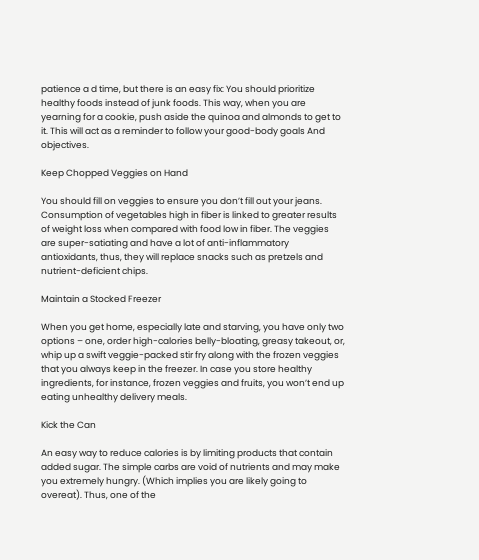patience a d time, but there is an easy fix: You should prioritize healthy foods instead of junk foods. This way, when you are yearning for a cookie, push aside the quinoa and almonds to get to it. This will act as a reminder to follow your good-body goals And objectives.

Keep Chopped Veggies on Hand

You should fill on veggies to ensure you don’t fill out your jeans. Consumption of vegetables high in fiber is linked to greater results of weight loss when compared with food low in fiber. The veggies are super-satiating and have a lot of anti-inflammatory antioxidants, thus, they will replace snacks such as pretzels and nutrient-deficient chips.

Maintain a Stocked Freezer

When you get home, especially late and starving, you have only two options – one, order high-calories belly-bloating, greasy takeout, or, whip up a swift veggie-packed stir fry along with the frozen veggies that you always keep in the freezer. In case you store healthy ingredients, for instance, frozen veggies and fruits, you won’t end up eating unhealthy delivery meals.

Kick the Can

An easy way to reduce calories is by limiting products that contain added sugar. The simple carbs are void of nutrients and may make you extremely hungry. (Which implies you are likely going to overeat). Thus, one of the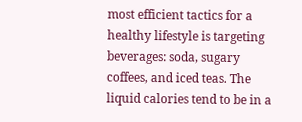most efficient tactics for a healthy lifestyle is targeting beverages: soda, sugary coffees, and iced teas. The liquid calories tend to be in a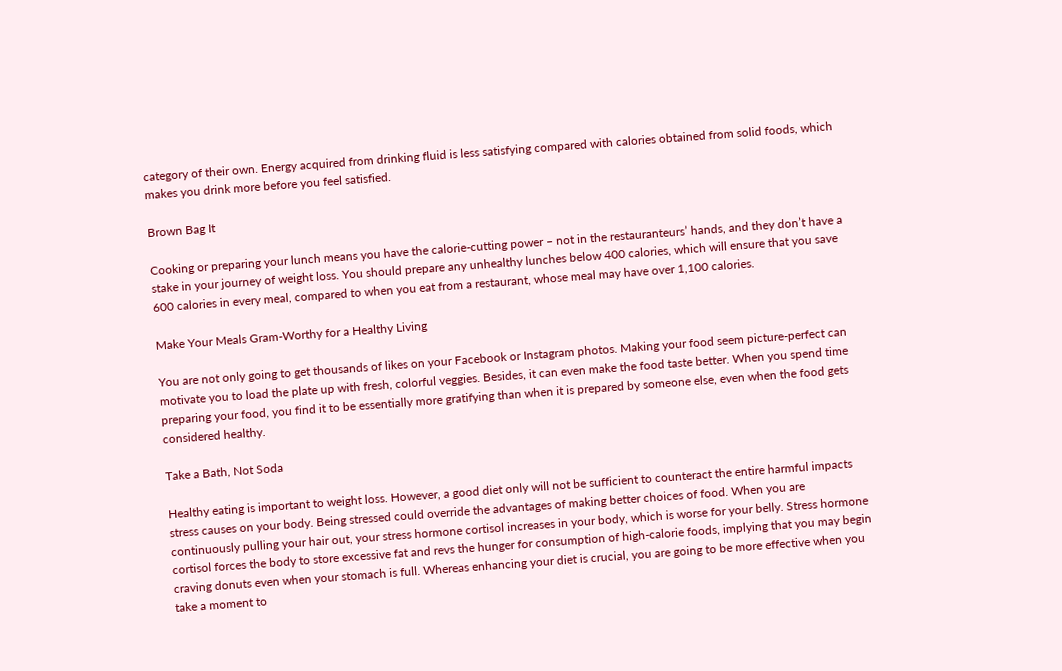category of their own. Energy acquired from drinking fluid is less satisfying compared with calories obtained from solid foods, which makes you drink more before you feel satisfied.

Brown Bag It

Cooking or preparing your lunch means you have the calorie-cutting power – not in the restauranteurs’ hands, and they don’t have a stake in your journey of weight loss. You should prepare any unhealthy lunches below 400 calories, which will ensure that you save 600 calories in every meal, compared to when you eat from a restaurant, whose meal may have over 1,100 calories.

Make Your Meals Gram-Worthy for a Healthy Living

You are not only going to get thousands of likes on your Facebook or Instagram photos. Making your food seem picture-perfect can motivate you to load the plate up with fresh, colorful veggies. Besides, it can even make the food taste better. When you spend time preparing your food, you find it to be essentially more gratifying than when it is prepared by someone else, even when the food gets considered healthy.

Take a Bath, Not Soda

Healthy eating is important to weight loss. However, a good diet only will not be sufficient to counteract the entire harmful impacts stress causes on your body. Being stressed could override the advantages of making better choices of food. When you are continuously pulling your hair out, your stress hormone cortisol increases in your body, which is worse for your belly. Stress hormone cortisol forces the body to store excessive fat and revs the hunger for consumption of high-calorie foods, implying that you may begin craving donuts even when your stomach is full. Whereas enhancing your diet is crucial, you are going to be more effective when you take a moment to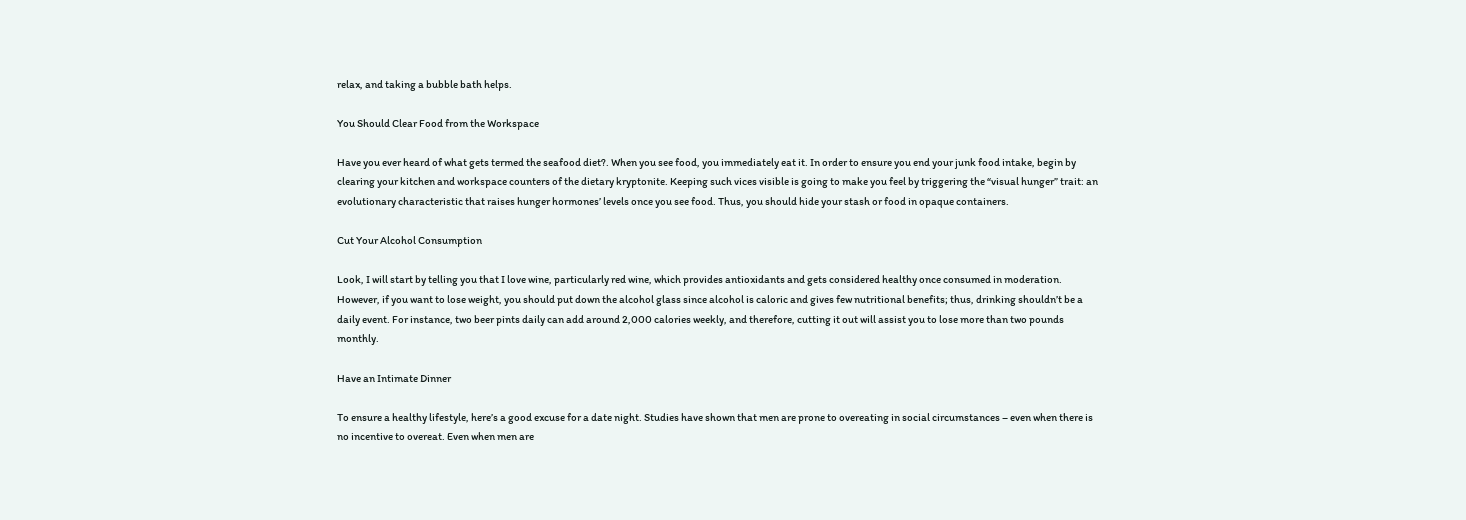relax, and taking a bubble bath helps.

You Should Clear Food from the Workspace

Have you ever heard of what gets termed the seafood diet?. When you see food, you immediately eat it. In order to ensure you end your junk food intake, begin by clearing your kitchen and workspace counters of the dietary kryptonite. Keeping such vices visible is going to make you feel by triggering the “visual hunger” trait: an evolutionary characteristic that raises hunger hormones’ levels once you see food. Thus, you should hide your stash or food in opaque containers.

Cut Your Alcohol Consumption

Look, I will start by telling you that I love wine, particularly red wine, which provides antioxidants and gets considered healthy once consumed in moderation. However, if you want to lose weight, you should put down the alcohol glass since alcohol is caloric and gives few nutritional benefits; thus, drinking shouldn’t be a daily event. For instance, two beer pints daily can add around 2,000 calories weekly, and therefore, cutting it out will assist you to lose more than two pounds monthly.

Have an Intimate Dinner

To ensure a healthy lifestyle, here’s a good excuse for a date night. Studies have shown that men are prone to overeating in social circumstances – even when there is no incentive to overeat. Even when men are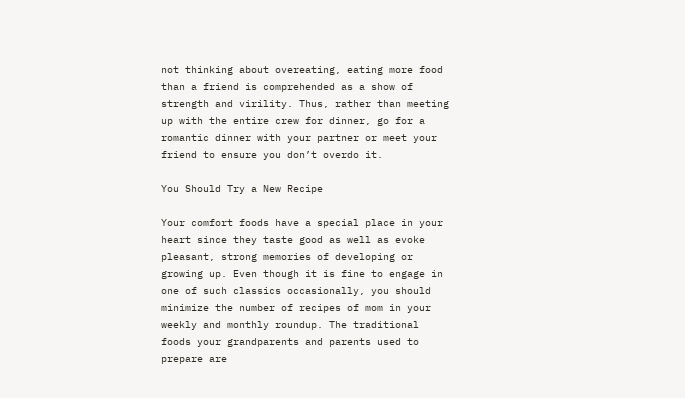not thinking about overeating, eating more food than a friend is comprehended as a show of strength and virility. Thus, rather than meeting up with the entire crew for dinner, go for a romantic dinner with your partner or meet your friend to ensure you don’t overdo it.

You Should Try a New Recipe

Your comfort foods have a special place in your heart since they taste good as well as evoke pleasant, strong memories of developing or growing up. Even though it is fine to engage in one of such classics occasionally, you should minimize the number of recipes of mom in your weekly and monthly roundup. The traditional foods your grandparents and parents used to prepare are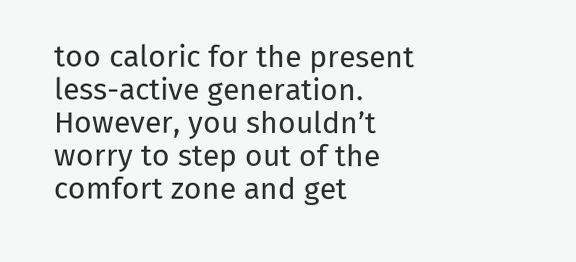too caloric for the present less-active generation. However, you shouldn’t worry to step out of the comfort zone and get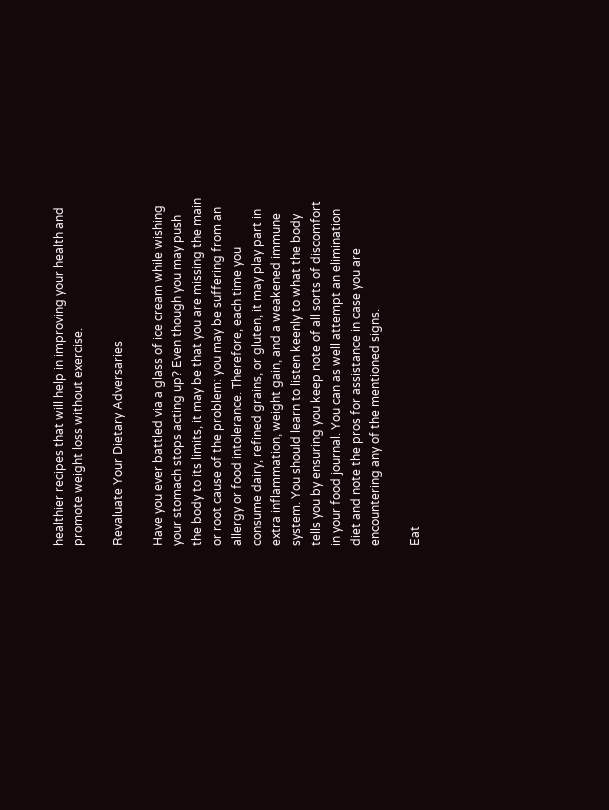healthier recipes that will help in improving your health and promote weight loss without exercise.

Revaluate Your Dietary Adversaries

Have you ever battled via a glass of ice cream while wishing your stomach stops acting up? Even though you may push the body to its limits, it may be that you are missing the main or root cause of the problem: you may be suffering from an allergy or food intolerance. Therefore, each time you consume dairy, refined grains, or gluten, it may play part in extra inflammation, weight gain, and a weakened immune system. You should learn to listen keenly to what the body tells you by ensuring you keep note of all sorts of discomfort in your food journal. You can as well attempt an elimination diet and note the pros for assistance in case you are encountering any of the mentioned signs.

Eat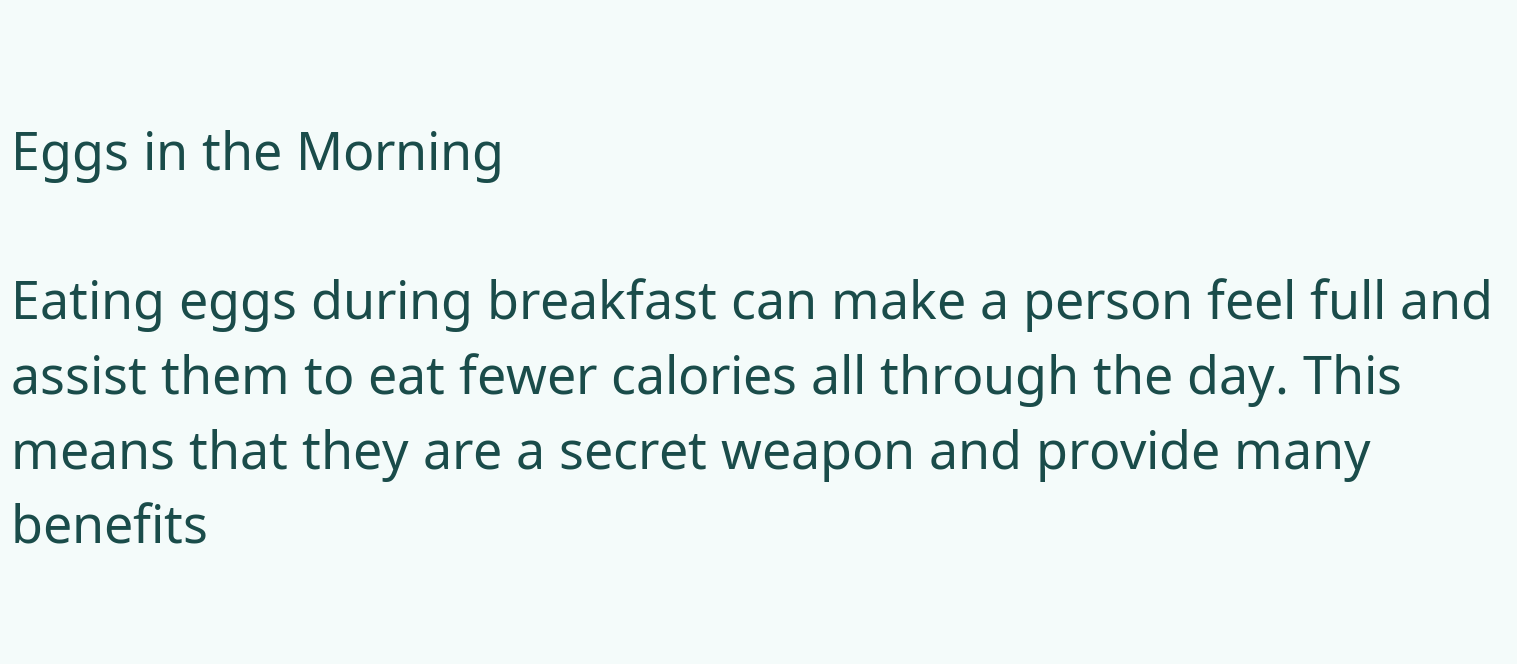Eggs in the Morning

Eating eggs during breakfast can make a person feel full and assist them to eat fewer calories all through the day. This means that they are a secret weapon and provide many benefits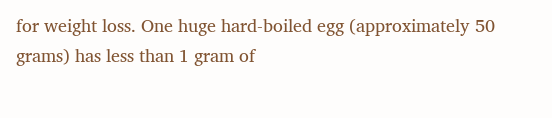for weight loss. One huge hard-boiled egg (approximately 50 grams) has less than 1 gram of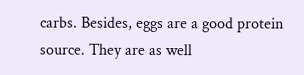carbs. Besides, eggs are a good protein source. They are as well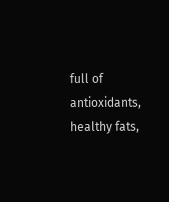full of antioxidants, healthy fats,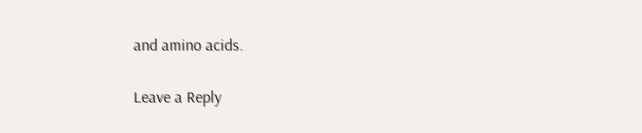and amino acids.

Leave a Reply